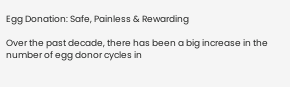Egg Donation: Safe, Painless & Rewarding

Over the past decade, there has been a big increase in the number of egg donor cycles in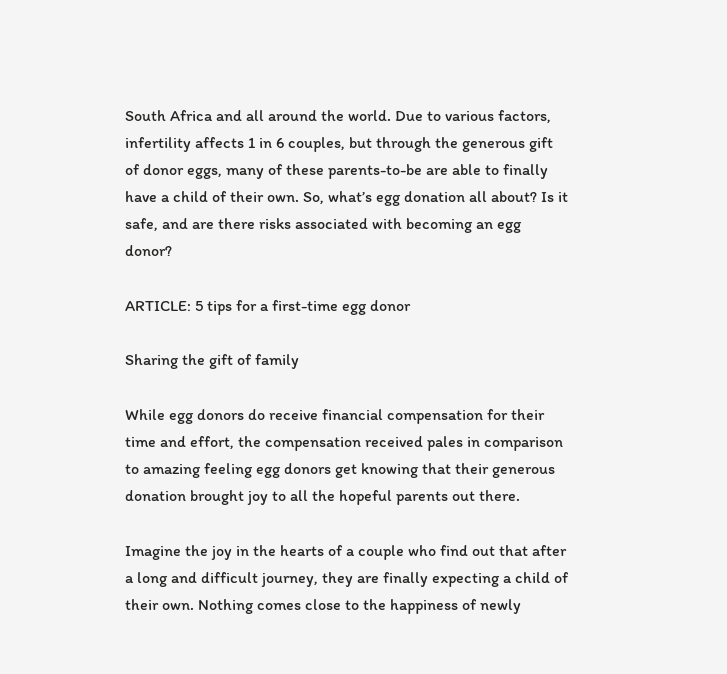South Africa and all around the world. Due to various factors, infertility affects 1 in 6 couples, but through the generous gift of donor eggs, many of these parents-to-be are able to finally have a child of their own. So, what’s egg donation all about? Is it safe, and are there risks associated with becoming an egg donor?

ARTICLE: 5 tips for a first-time egg donor

Sharing the gift of family

While egg donors do receive financial compensation for their time and effort, the compensation received pales in comparison to amazing feeling egg donors get knowing that their generous donation brought joy to all the hopeful parents out there.

Imagine the joy in the hearts of a couple who find out that after a long and difficult journey, they are finally expecting a child of their own. Nothing comes close to the happiness of newly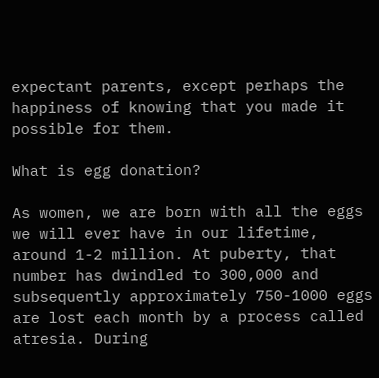expectant parents, except perhaps the happiness of knowing that you made it possible for them.

What is egg donation?

As women, we are born with all the eggs we will ever have in our lifetime, around 1-2 million. At puberty, that number has dwindled to 300,000 and subsequently approximately 750-1000 eggs are lost each month by a process called atresia. During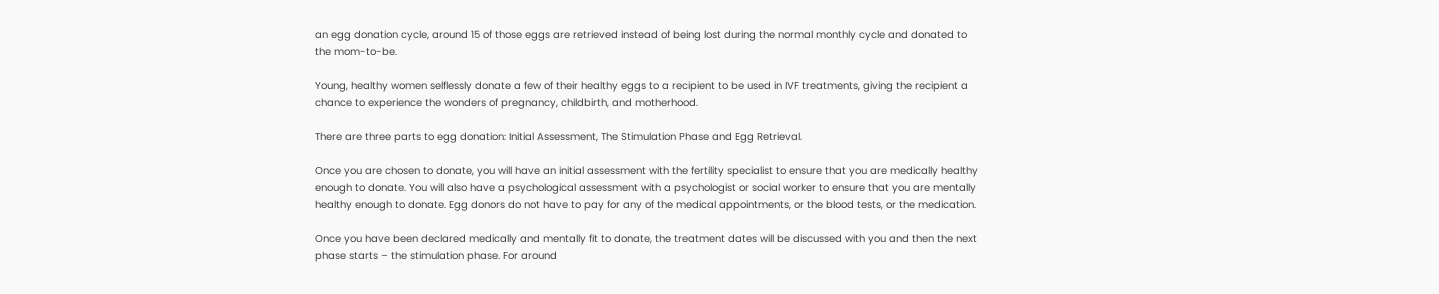an egg donation cycle, around 15 of those eggs are retrieved instead of being lost during the normal monthly cycle and donated to the mom-to-be.

Young, healthy women selflessly donate a few of their healthy eggs to a recipient to be used in IVF treatments, giving the recipient a chance to experience the wonders of pregnancy, childbirth, and motherhood.

There are three parts to egg donation: Initial Assessment, The Stimulation Phase and Egg Retrieval.

Once you are chosen to donate, you will have an initial assessment with the fertility specialist to ensure that you are medically healthy enough to donate. You will also have a psychological assessment with a psychologist or social worker to ensure that you are mentally healthy enough to donate. Egg donors do not have to pay for any of the medical appointments, or the blood tests, or the medication.

Once you have been declared medically and mentally fit to donate, the treatment dates will be discussed with you and then the next phase starts – the stimulation phase. For around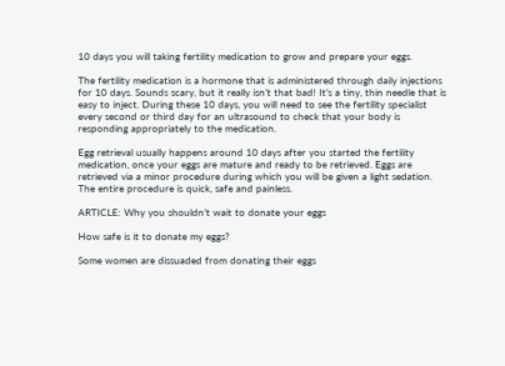10 days you will taking fertility medication to grow and prepare your eggs.

The fertility medication is a hormone that is administered through daily injections for 10 days. Sounds scary, but it really isn’t that bad! It’s a tiny, thin needle that is easy to inject. During these 10 days, you will need to see the fertility specialist every second or third day for an ultrasound to check that your body is responding appropriately to the medication.

Egg retrieval usually happens around 10 days after you started the fertility medication, once your eggs are mature and ready to be retrieved. Eggs are retrieved via a minor procedure during which you will be given a light sedation. The entire procedure is quick, safe and painless.

ARTICLE: Why you shouldn’t wait to donate your eggs

How safe is it to donate my eggs?

Some women are dissuaded from donating their eggs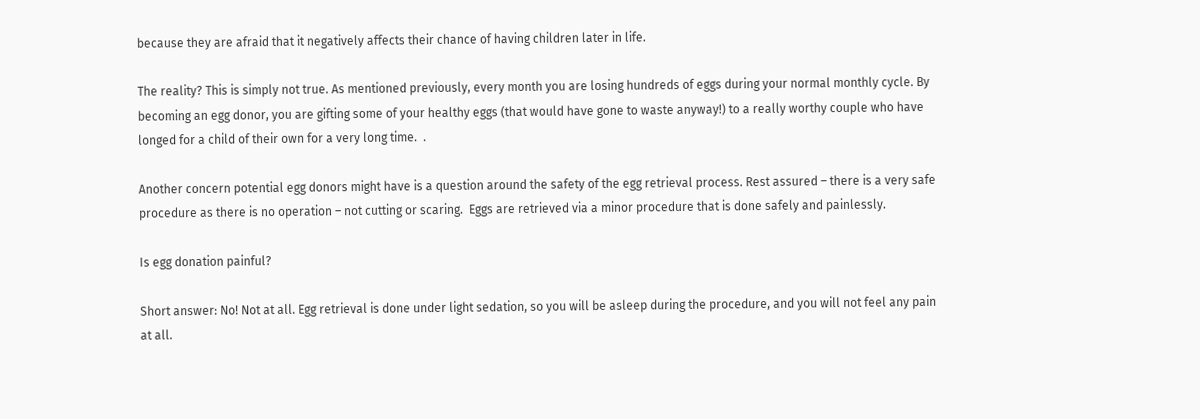because they are afraid that it negatively affects their chance of having children later in life.

The reality? This is simply not true. As mentioned previously, every month you are losing hundreds of eggs during your normal monthly cycle. By becoming an egg donor, you are gifting some of your healthy eggs (that would have gone to waste anyway!) to a really worthy couple who have longed for a child of their own for a very long time.  .

Another concern potential egg donors might have is a question around the safety of the egg retrieval process. Rest assured – there is a very safe procedure as there is no operation – not cutting or scaring.  Eggs are retrieved via a minor procedure that is done safely and painlessly.

Is egg donation painful?

Short answer: No! Not at all. Egg retrieval is done under light sedation, so you will be asleep during the procedure, and you will not feel any pain at all.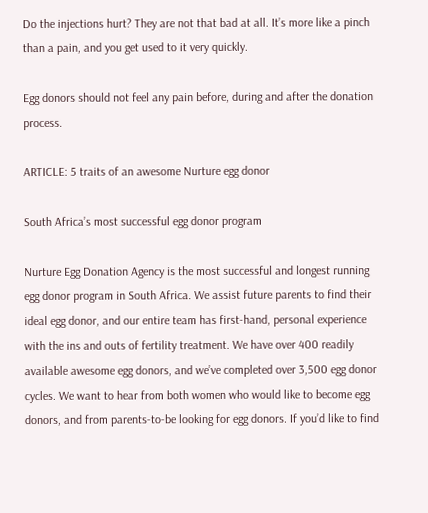Do the injections hurt? They are not that bad at all. It’s more like a pinch than a pain, and you get used to it very quickly.

Egg donors should not feel any pain before, during and after the donation process.

ARTICLE: 5 traits of an awesome Nurture egg donor

South Africa’s most successful egg donor program

Nurture Egg Donation Agency is the most successful and longest running egg donor program in South Africa. We assist future parents to find their ideal egg donor, and our entire team has first-hand, personal experience with the ins and outs of fertility treatment. We have over 400 readily available awesome egg donors, and we’ve completed over 3,500 egg donor cycles. We want to hear from both women who would like to become egg donors, and from parents-to-be looking for egg donors. If you’d like to find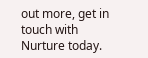out more, get in touch with Nurture today.